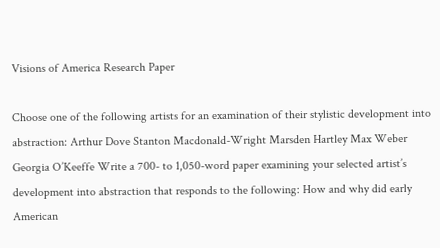Visions of America Research Paper

Choose one of the following artists for an examination of their stylistic development into abstraction: Arthur Dove Stanton Macdonald-Wright Marsden Hartley Max Weber Georgia O’Keeffe Write a 700- to 1,050-word paper examining your selected artist’s development into abstraction that responds to the following: How and why did early American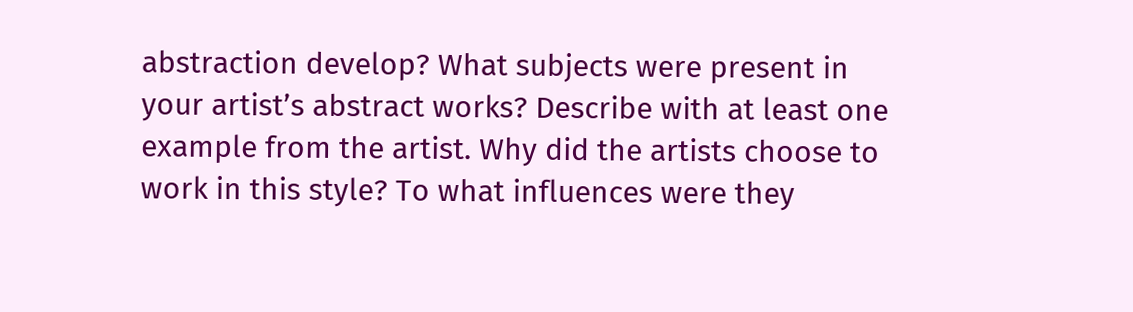abstraction develop? What subjects were present in your artist’s abstract works? Describe with at least one example from the artist. Why did the artists choose to work in this style? To what influences were they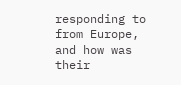responding to from Europe, and how was their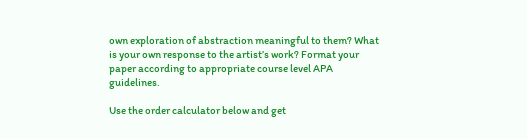own exploration of abstraction meaningful to them? What is your own response to the artist’s work? Format your paper according to appropriate course level APA guidelines.

Use the order calculator below and get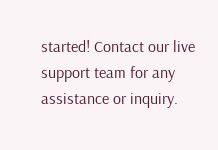started! Contact our live support team for any assistance or inquiry.